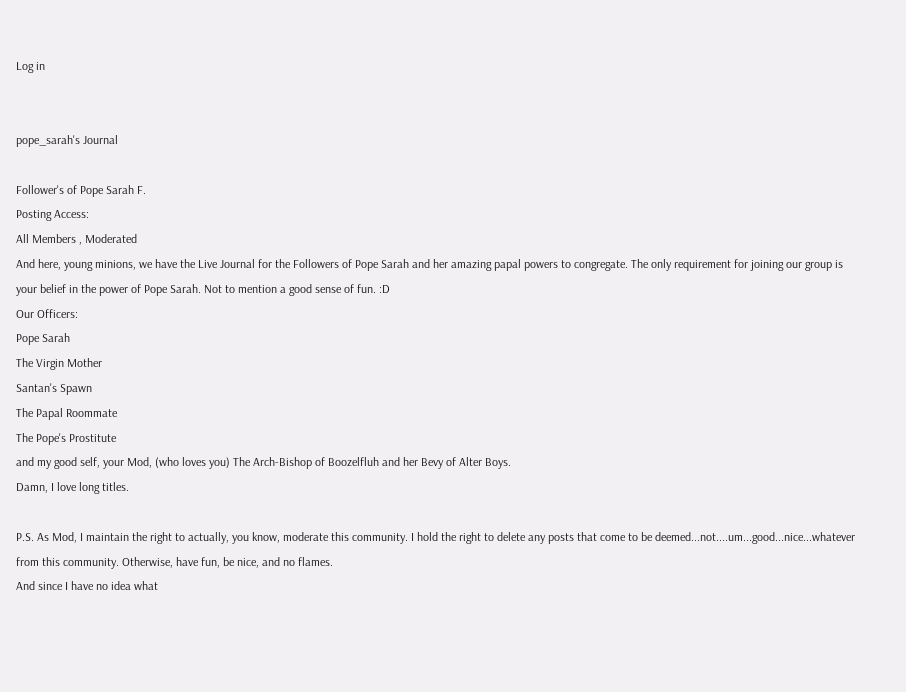Log in


pope_sarah's Journal

Follower's of Pope Sarah F.
Posting Access:
All Members , Moderated
And here, young minions, we have the Live Journal for the Followers of Pope Sarah and her amazing papal powers to congregate. The only requirement for joining our group is your belief in the power of Pope Sarah. Not to mention a good sense of fun. :D
Our Officers:
Pope Sarah
The Virgin Mother
Santan's Spawn
The Papal Roommate
The Pope's Prostitute
and my good self, your Mod, (who loves you) The Arch-Bishop of Boozelfluh and her Bevy of Alter Boys.
Damn, I love long titles.

P.S. As Mod, I maintain the right to actually, you know, moderate this community. I hold the right to delete any posts that come to be deemed...not....um...good...nice...whatever from this community. Otherwise, have fun, be nice, and no flames.
And since I have no idea what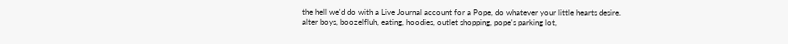the hell we'd do with a Live Journal account for a Pope, do whatever your little hearts desire.
alter boys, boozelfluh, eating, hoodies, outlet shopping, pope's parking lot,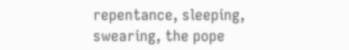repentance, sleeping, swearing, the pope